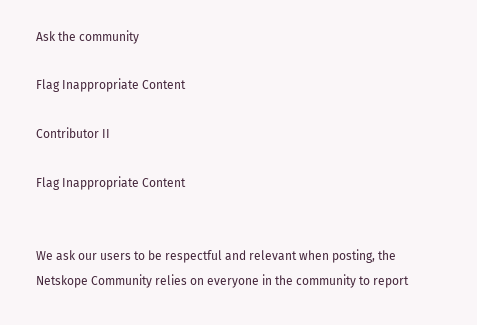Ask the community

Flag Inappropriate Content

Contributor II

Flag Inappropriate Content


We ask our users to be respectful and relevant when posting, the Netskope Community relies on everyone in the community to report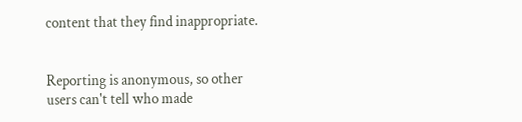content that they find inappropriate.


Reporting is anonymous, so other users can't tell who made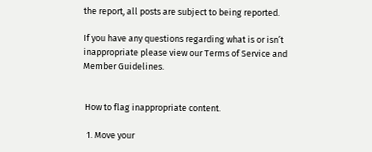the report, all posts are subject to being reported.

If you have any questions regarding what is or isn’t inappropriate please view our Terms of Service and Member Guidelines.


 How to flag inappropriate content.

  1. Move your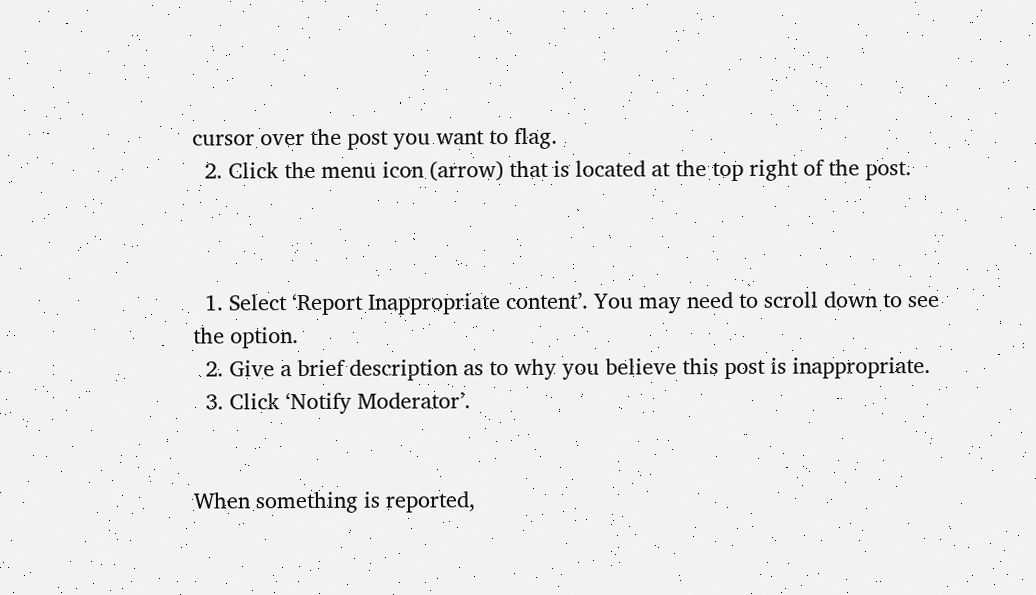cursor over the post you want to flag.
  2. Click the menu icon (arrow) that is located at the top right of the post.



  1. Select ‘Report Inappropriate content’. You may need to scroll down to see the option.
  2. Give a brief description as to why you believe this post is inappropriate.
  3. Click ‘Notify Moderator’.


When something is reported,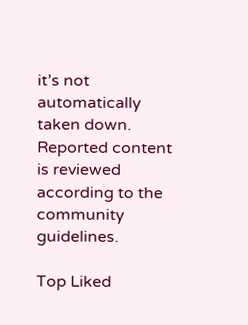it’s not automatically taken down. Reported content is reviewed according to the community guidelines.

Top Liked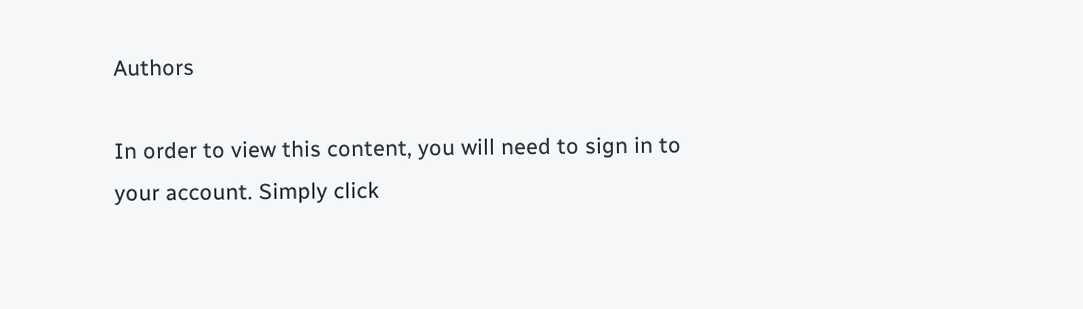Authors

In order to view this content, you will need to sign in to your account. Simply click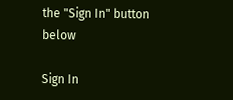the "Sign In" button below

Sign In